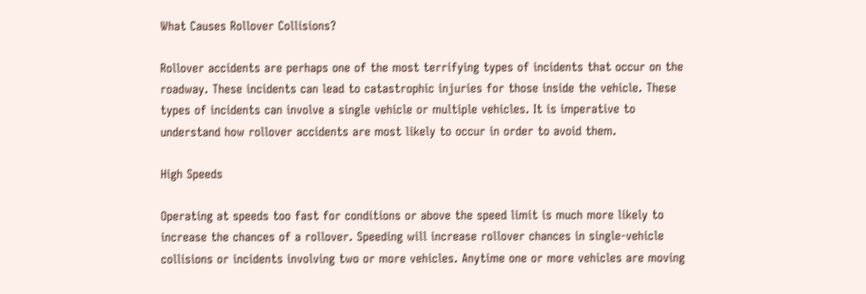What Causes Rollover Collisions?

Rollover accidents are perhaps one of the most terrifying types of incidents that occur on the roadway. These incidents can lead to catastrophic injuries for those inside the vehicle. These types of incidents can involve a single vehicle or multiple vehicles. It is imperative to understand how rollover accidents are most likely to occur in order to avoid them.

High Speeds

Operating at speeds too fast for conditions or above the speed limit is much more likely to increase the chances of a rollover. Speeding will increase rollover chances in single-vehicle collisions or incidents involving two or more vehicles. Anytime one or more vehicles are moving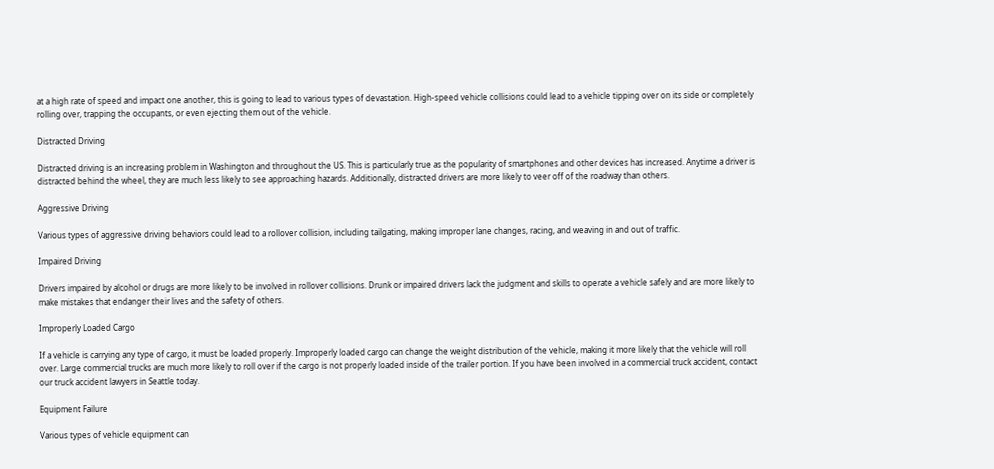at a high rate of speed and impact one another, this is going to lead to various types of devastation. High-speed vehicle collisions could lead to a vehicle tipping over on its side or completely rolling over, trapping the occupants, or even ejecting them out of the vehicle.

Distracted Driving

Distracted driving is an increasing problem in Washington and throughout the US. This is particularly true as the popularity of smartphones and other devices has increased. Anytime a driver is distracted behind the wheel, they are much less likely to see approaching hazards. Additionally, distracted drivers are more likely to veer off of the roadway than others.

Aggressive Driving

Various types of aggressive driving behaviors could lead to a rollover collision, including tailgating, making improper lane changes, racing, and weaving in and out of traffic.

Impaired Driving

Drivers impaired by alcohol or drugs are more likely to be involved in rollover collisions. Drunk or impaired drivers lack the judgment and skills to operate a vehicle safely and are more likely to make mistakes that endanger their lives and the safety of others.

Improperly Loaded Cargo

If a vehicle is carrying any type of cargo, it must be loaded properly. Improperly loaded cargo can change the weight distribution of the vehicle, making it more likely that the vehicle will roll over. Large commercial trucks are much more likely to roll over if the cargo is not properly loaded inside of the trailer portion. If you have been involved in a commercial truck accident, contact our truck accident lawyers in Seattle today.

Equipment Failure

Various types of vehicle equipment can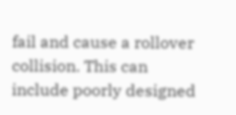fail and cause a rollover collision. This can include poorly designed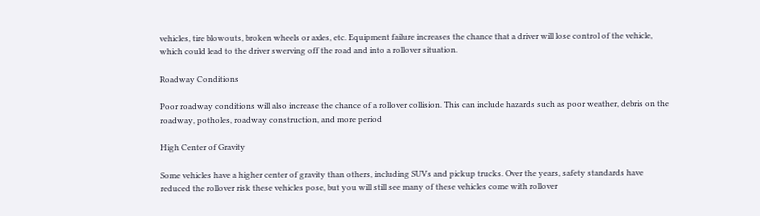vehicles, tire blowouts, broken wheels or axles, etc. Equipment failure increases the chance that a driver will lose control of the vehicle, which could lead to the driver swerving off the road and into a rollover situation.

Roadway Conditions

Poor roadway conditions will also increase the chance of a rollover collision. This can include hazards such as poor weather, debris on the roadway, potholes, roadway construction, and more period

High Center of Gravity

Some vehicles have a higher center of gravity than others, including SUVs and pickup trucks. Over the years, safety standards have reduced the rollover risk these vehicles pose, but you will still see many of these vehicles come with rollover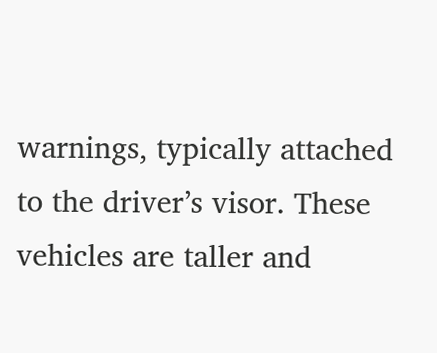warnings, typically attached to the driver’s visor. These vehicles are taller and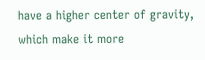have a higher center of gravity, which make it more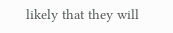likely that they will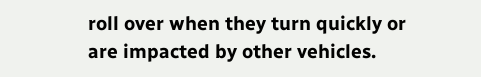roll over when they turn quickly or are impacted by other vehicles.